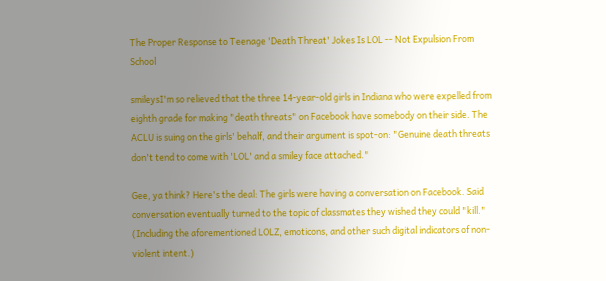The Proper Response to Teenage 'Death Threat' Jokes Is LOL -- Not Expulsion From School

smileysI'm so relieved that the three 14-year-old girls in Indiana who were expelled from eighth grade for making "death threats" on Facebook have somebody on their side. The ACLU is suing on the girls' behalf, and their argument is spot-on: "Genuine death threats don't tend to come with 'LOL' and a smiley face attached."

Gee, ya think? Here's the deal: The girls were having a conversation on Facebook. Said conversation eventually turned to the topic of classmates they wished they could "kill." (Including the aforementioned LOLZ, emoticons, and other such digital indicators of non-violent intent.)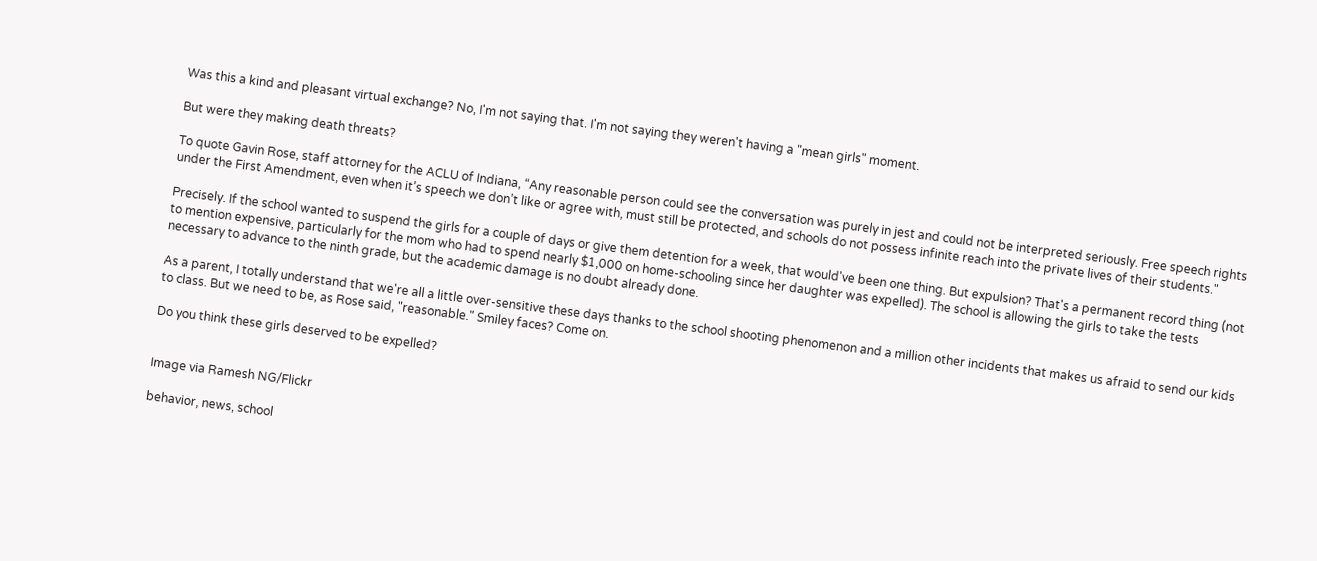Was this a kind and pleasant virtual exchange? No, I'm not saying that. I'm not saying they weren't having a "mean girls" moment.

But were they making death threats?

To quote Gavin Rose, staff attorney for the ACLU of Indiana, “Any reasonable person could see the conversation was purely in jest and could not be interpreted seriously. Free speech rights under the First Amendment, even when it’s speech we don’t like or agree with, must still be protected, and schools do not possess infinite reach into the private lives of their students."

Precisely. If the school wanted to suspend the girls for a couple of days or give them detention for a week, that would've been one thing. But expulsion? That's a permanent record thing (not to mention expensive, particularly for the mom who had to spend nearly $1,000 on home-schooling since her daughter was expelled). The school is allowing the girls to take the tests necessary to advance to the ninth grade, but the academic damage is no doubt already done.

As a parent, I totally understand that we're all a little over-sensitive these days thanks to the school shooting phenomenon and a million other incidents that makes us afraid to send our kids to class. But we need to be, as Rose said, "reasonable." Smiley faces? Come on.

Do you think these girls deserved to be expelled?


Image via Ramesh NG/Flickr

behavior, news, school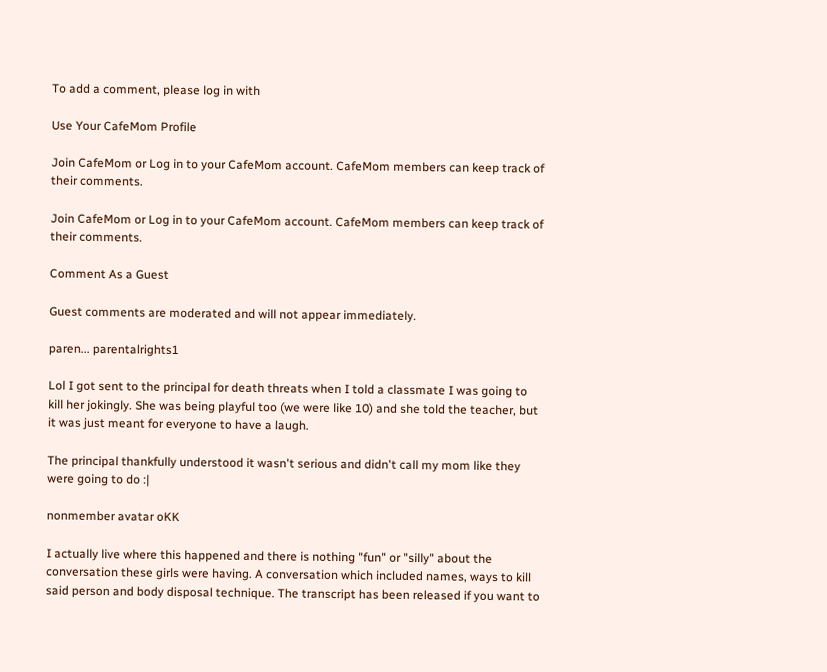To add a comment, please log in with

Use Your CafeMom Profile

Join CafeMom or Log in to your CafeMom account. CafeMom members can keep track of their comments.

Join CafeMom or Log in to your CafeMom account. CafeMom members can keep track of their comments.

Comment As a Guest

Guest comments are moderated and will not appear immediately.

paren... parentalrights1

Lol I got sent to the principal for death threats when I told a classmate I was going to kill her jokingly. She was being playful too (we were like 10) and she told the teacher, but it was just meant for everyone to have a laugh.

The principal thankfully understood it wasn't serious and didn't call my mom like they were going to do :|

nonmember avatar oKK

I actually live where this happened and there is nothing "fun" or "silly" about the conversation these girls were having. A conversation which included names, ways to kill said person and body disposal technique. The transcript has been released if you want to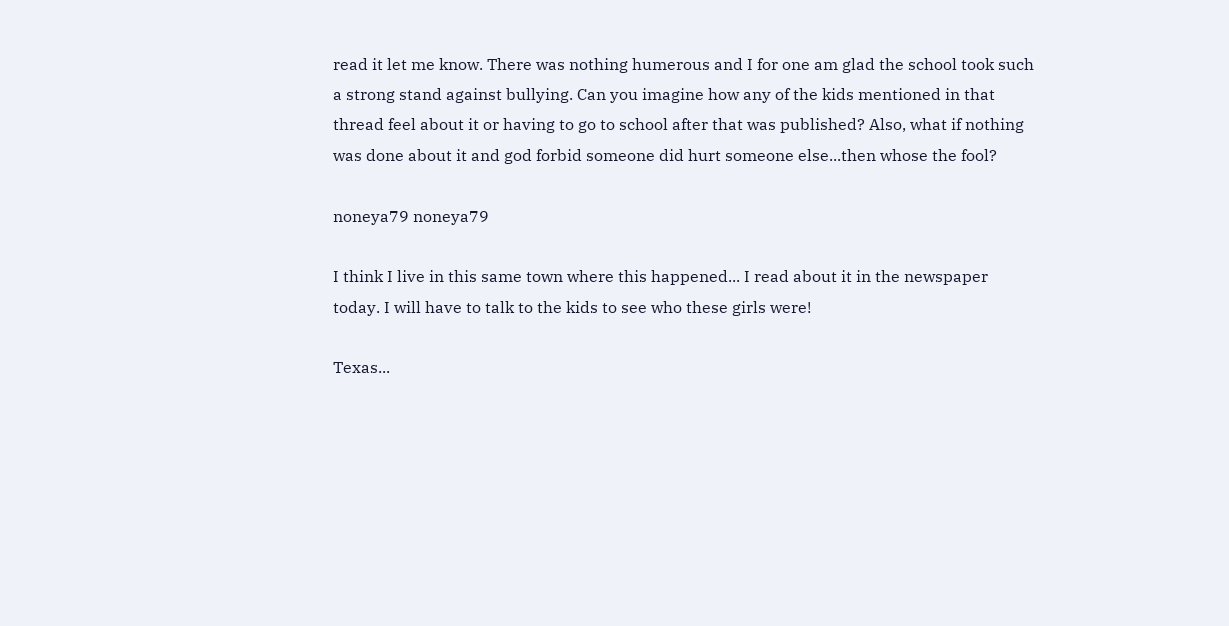read it let me know. There was nothing humerous and I for one am glad the school took such a strong stand against bullying. Can you imagine how any of the kids mentioned in that thread feel about it or having to go to school after that was published? Also, what if nothing was done about it and god forbid someone did hurt someone else...then whose the fool?

noneya79 noneya79

I think I live in this same town where this happened... I read about it in the newspaper today. I will have to talk to the kids to see who these girls were!

Texas...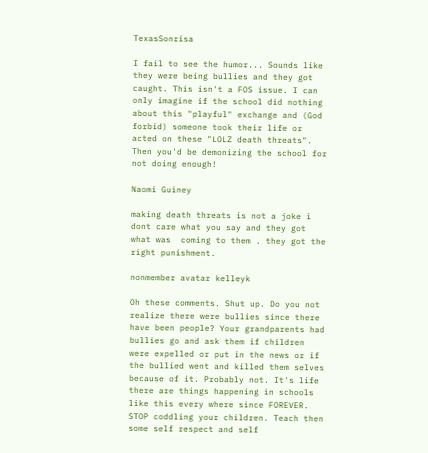TexasSonrisa

I fail to see the humor... Sounds like they were being bullies and they got caught. This isn't a FOS issue. I can only imagine if the school did nothing about this "playful" exchange and (God forbid) someone took their life or acted on these "LOLZ death threats". Then you'd be demonizing the school for not doing enough!

Naomi Guiney

making death threats is not a joke i dont care what you say and they got what was  coming to them . they got the right punishment.

nonmember avatar kelleyk

Oh these comments. Shut up. Do you not realize there were bullies since there have been people? Your grandparents had bullies go and ask them if children were expelled or put in the news or if the bullied went and killed them selves because of it. Probably not. It's life there are things happening in schools like this every where since FOREVER. STOP coddling your children. Teach then some self respect and self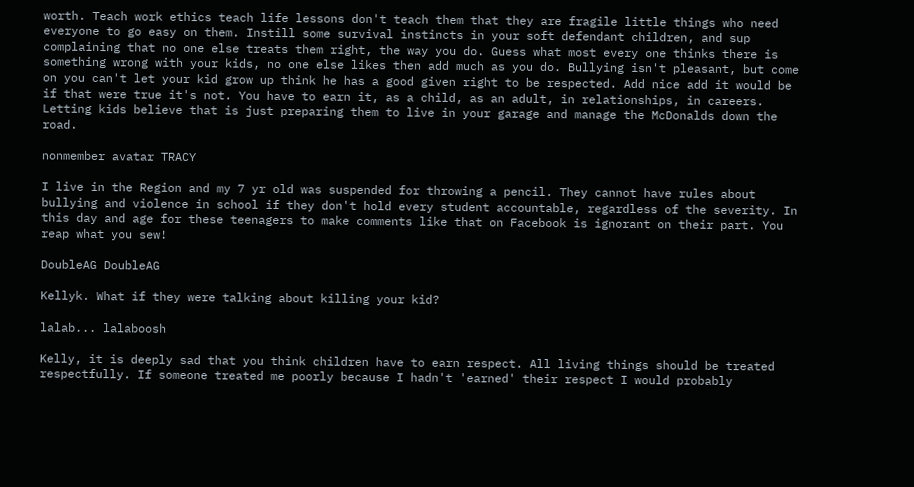worth. Teach work ethics teach life lessons don't teach them that they are fragile little things who need everyone to go easy on them. Instill some survival instincts in your soft defendant children, and sup complaining that no one else treats them right, the way you do. Guess what most every one thinks there is something wrong with your kids, no one else likes then add much as you do. Bullying isn't pleasant, but come on you can't let your kid grow up think he has a good given right to be respected. Add nice add it would be if that were true it's not. You have to earn it, as a child, as an adult, in relationships, in careers. Letting kids believe that is just preparing them to live in your garage and manage the McDonalds down the road.

nonmember avatar TRACY

I live in the Region and my 7 yr old was suspended for throwing a pencil. They cannot have rules about bullying and violence in school if they don't hold every student accountable, regardless of the severity. In this day and age for these teenagers to make comments like that on Facebook is ignorant on their part. You reap what you sew!

DoubleAG DoubleAG

Kellyk. What if they were talking about killing your kid?

lalab... lalaboosh

Kelly, it is deeply sad that you think children have to earn respect. All living things should be treated respectfully. If someone treated me poorly because I hadn't 'earned' their respect I would probably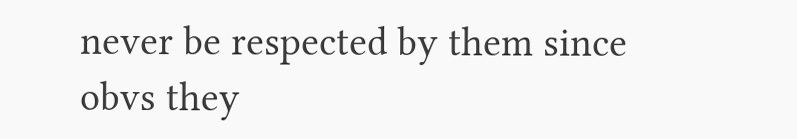never be respected by them since obvs they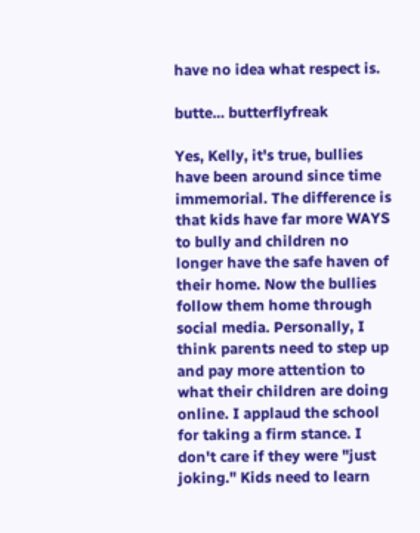have no idea what respect is.

butte... butterflyfreak

Yes, Kelly, it's true, bullies have been around since time immemorial. The difference is that kids have far more WAYS to bully and children no longer have the safe haven of their home. Now the bullies follow them home through social media. Personally, I think parents need to step up and pay more attention to what their children are doing online. I applaud the school for taking a firm stance. I don't care if they were "just joking." Kids need to learn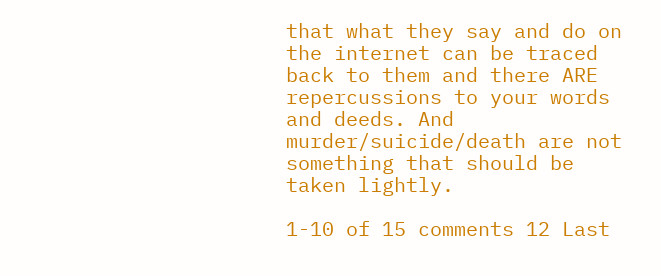that what they say and do on the internet can be traced back to them and there ARE repercussions to your words and deeds. And murder/suicide/death are not something that should be taken lightly.

1-10 of 15 comments 12 Last